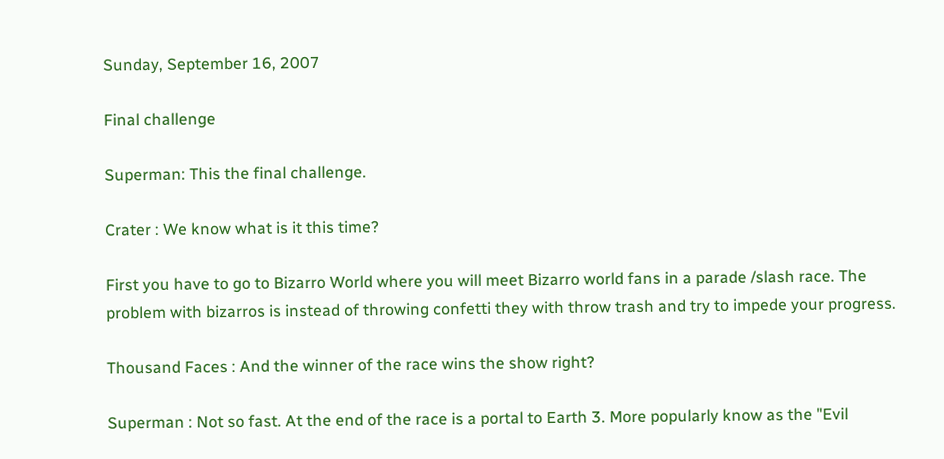Sunday, September 16, 2007

Final challenge

Superman: This the final challenge.

Crater : We know what is it this time?

First you have to go to Bizarro World where you will meet Bizarro world fans in a parade /slash race. The problem with bizarros is instead of throwing confetti they with throw trash and try to impede your progress.

Thousand Faces : And the winner of the race wins the show right?

Superman : Not so fast. At the end of the race is a portal to Earth 3. More popularly know as the "Evil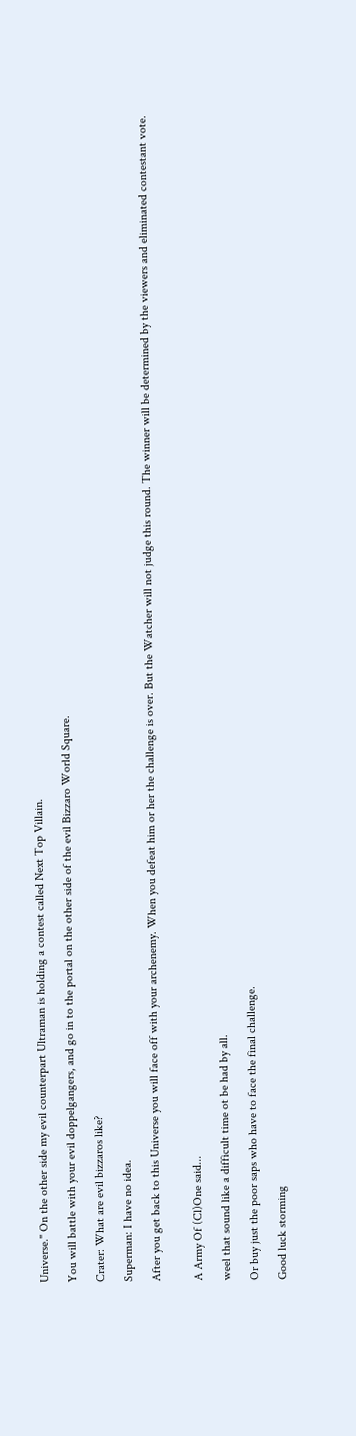Universe." On the other side my evil counterpart Ultraman is holding a contest called Next Top Villain.

You will battle with your evil doppelgangers, and go in to the portal on the other side of the evil Bizzaro World Square.

Crater: What are evil bizzaros like?

Superman: I have no idea.

After you get back to this Universe you will face off with your archenemy. When you defeat him or her the challenge is over. But the Watcher will not judge this round. The winner will be determined by the viewers and eliminated contestant vote.


A Army Of (Cl)One said...

weel that sound like a difficult time ot be had by all.

Or buy just the poor saps who have to face the final challenge.

Good luck storming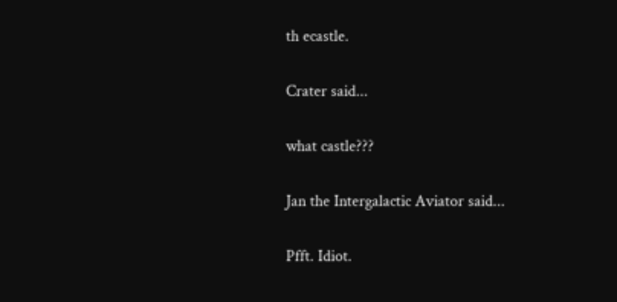th ecastle.

Crater said...

what castle???

Jan the Intergalactic Aviator said...

Pfft. Idiot.